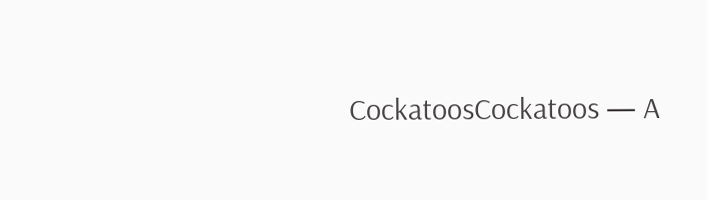CockatoosCockatoos — A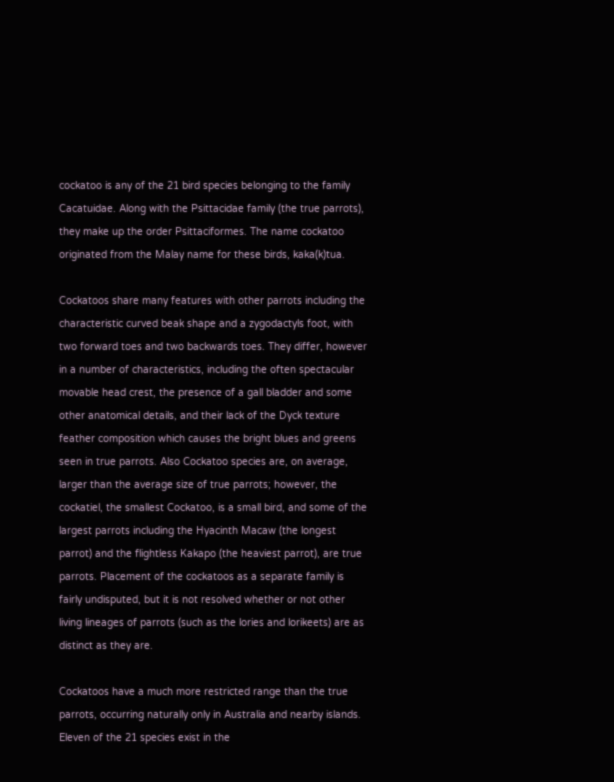cockatoo is any of the 21 bird species belonging to the family Cacatuidae. Along with the Psittacidae family (the true parrots), they make up the order Psittaciformes. The name cockatoo originated from the Malay name for these birds, kaka(k)tua.

Cockatoos share many features with other parrots including the characteristic curved beak shape and a zygodactyls foot, with two forward toes and two backwards toes. They differ, however in a number of characteristics, including the often spectacular movable head crest, the presence of a gall bladder and some other anatomical details, and their lack of the Dyck texture feather composition which causes the bright blues and greens seen in true parrots. Also Cockatoo species are, on average, larger than the average size of true parrots; however, the cockatiel, the smallest Cockatoo, is a small bird, and some of the largest parrots including the Hyacinth Macaw (the longest parrot) and the flightless Kakapo (the heaviest parrot), are true parrots. Placement of the cockatoos as a separate family is fairly undisputed, but it is not resolved whether or not other living lineages of parrots (such as the lories and lorikeets) are as distinct as they are.

Cockatoos have a much more restricted range than the true parrots, occurring naturally only in Australia and nearby islands. Eleven of the 21 species exist in the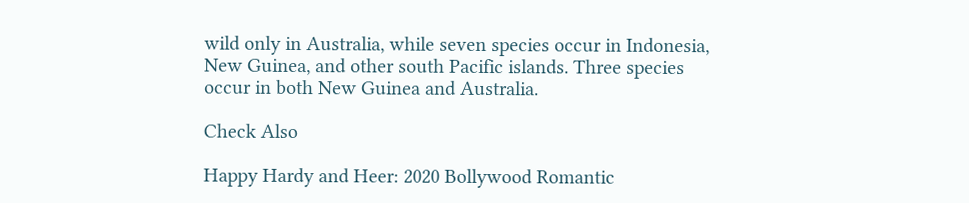wild only in Australia, while seven species occur in Indonesia, New Guinea, and other south Pacific islands. Three species occur in both New Guinea and Australia.

Check Also

Happy Hardy and Heer: 2020 Bollywood Romantic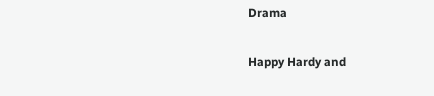Drama

Happy Hardy and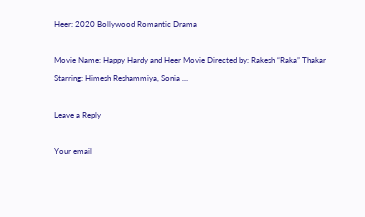Heer: 2020 Bollywood Romantic Drama

Movie Name: Happy Hardy and Heer Movie Directed by: Rakesh “Raka” Thakar Starring: Himesh Reshammiya, Sonia …

Leave a Reply

Your email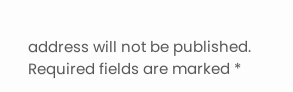address will not be published. Required fields are marked *